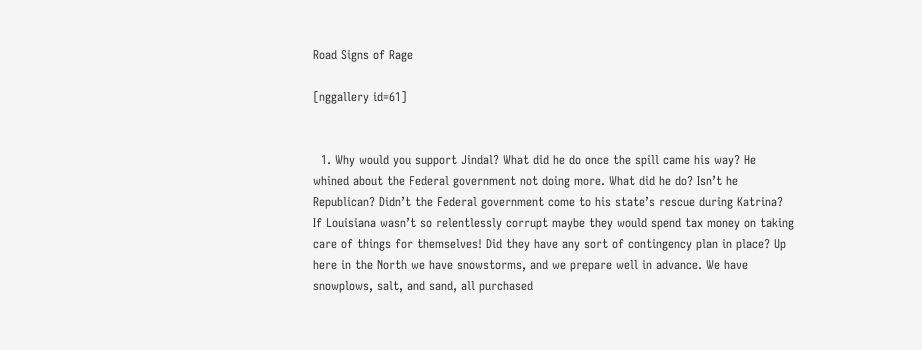Road Signs of Rage

[nggallery id=61]


  1. Why would you support Jindal? What did he do once the spill came his way? He whined about the Federal government not doing more. What did he do? Isn’t he Republican? Didn’t the Federal government come to his state’s rescue during Katrina? If Louisiana wasn’t so relentlessly corrupt maybe they would spend tax money on taking care of things for themselves! Did they have any sort of contingency plan in place? Up here in the North we have snowstorms, and we prepare well in advance. We have snowplows, salt, and sand, all purchased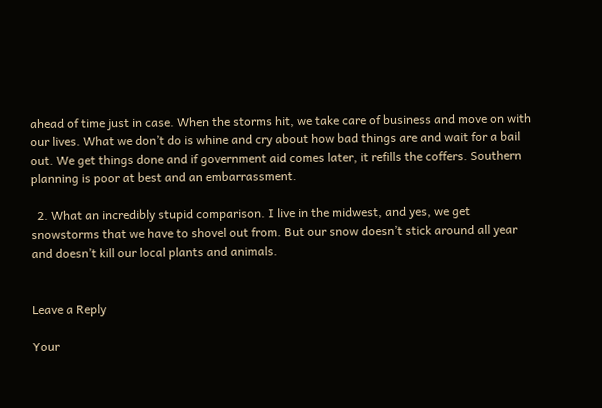ahead of time just in case. When the storms hit, we take care of business and move on with our lives. What we don’t do is whine and cry about how bad things are and wait for a bail out. We get things done and if government aid comes later, it refills the coffers. Southern planning is poor at best and an embarrassment.

  2. What an incredibly stupid comparison. I live in the midwest, and yes, we get snowstorms that we have to shovel out from. But our snow doesn’t stick around all year and doesn’t kill our local plants and animals.


Leave a Reply

Your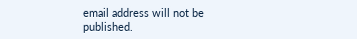email address will not be published.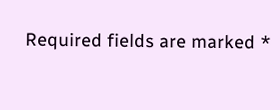Required fields are marked *